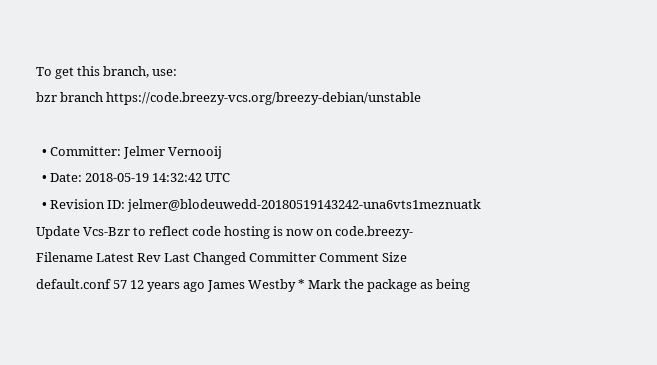To get this branch, use:
bzr branch https://code.breezy-vcs.org/breezy-debian/unstable

  • Committer: Jelmer Vernooij
  • Date: 2018-05-19 14:32:42 UTC
  • Revision ID: jelmer@blodeuwedd-20180519143242-una6vts1meznuatk
Update Vcs-Bzr to reflect code hosting is now on code.breezy-
Filename Latest Rev Last Changed Committer Comment Size
default.conf 57 12 years ago James Westby * Mark the package as being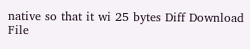native so that it wi 25 bytes Diff Download File